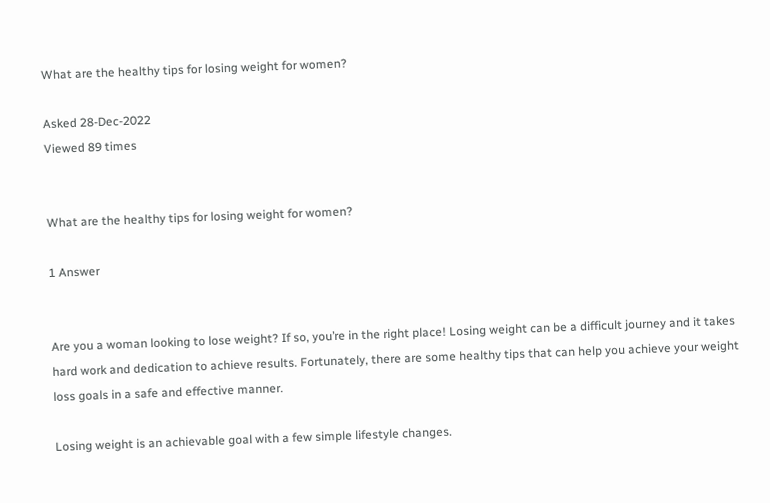What are the healthy tips for losing weight for women?

Asked 28-Dec-2022
Viewed 89 times


What are the healthy tips for losing weight for women?

1 Answer


Are you a woman looking to lose weight? If so, you’re in the right place! Losing weight can be a difficult journey and it takes hard work and dedication to achieve results. Fortunately, there are some healthy tips that can help you achieve your weight loss goals in a safe and effective manner.

Losing weight is an achievable goal with a few simple lifestyle changes.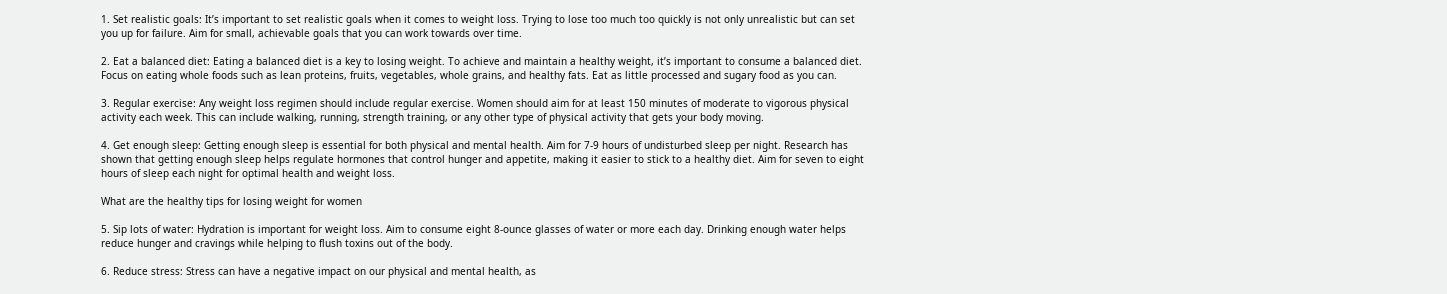1. Set realistic goals: It’s important to set realistic goals when it comes to weight loss. Trying to lose too much too quickly is not only unrealistic but can set you up for failure. Aim for small, achievable goals that you can work towards over time.

2. Eat a balanced diet: Eating a balanced diet is a key to losing weight. To achieve and maintain a healthy weight, it’s important to consume a balanced diet. Focus on eating whole foods such as lean proteins, fruits, vegetables, whole grains, and healthy fats. Eat as little processed and sugary food as you can.

3. Regular exercise: Any weight loss regimen should include regular exercise. Women should aim for at least 150 minutes of moderate to vigorous physical activity each week. This can include walking, running, strength training, or any other type of physical activity that gets your body moving.

4. Get enough sleep: Getting enough sleep is essential for both physical and mental health. Aim for 7-9 hours of undisturbed sleep per night. Research has shown that getting enough sleep helps regulate hormones that control hunger and appetite, making it easier to stick to a healthy diet. Aim for seven to eight hours of sleep each night for optimal health and weight loss.

What are the healthy tips for losing weight for women

5. Sip lots of water: Hydration is important for weight loss. Aim to consume eight 8-ounce glasses of water or more each day. Drinking enough water helps reduce hunger and cravings while helping to flush toxins out of the body.

6. Reduce stress: Stress can have a negative impact on our physical and mental health, as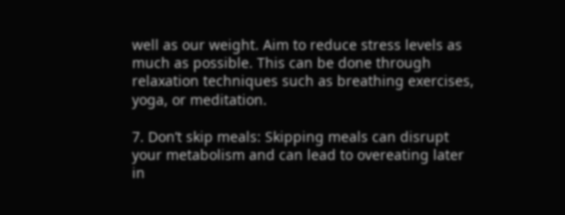well as our weight. Aim to reduce stress levels as much as possible. This can be done through relaxation techniques such as breathing exercises, yoga, or meditation.

7. Don’t skip meals: Skipping meals can disrupt your metabolism and can lead to overeating later in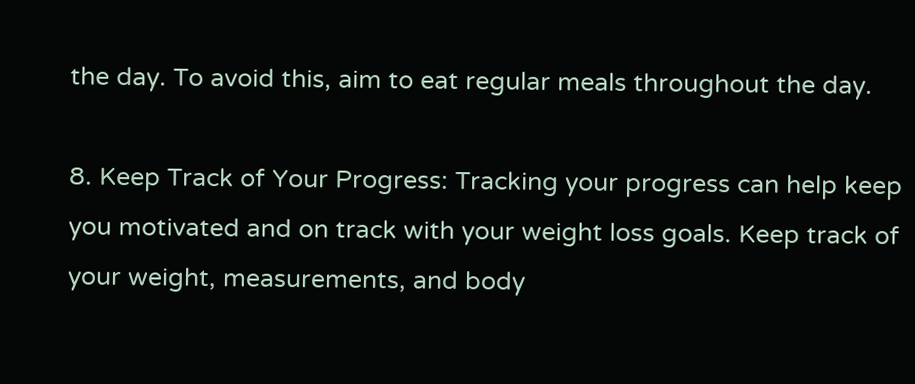the day. To avoid this, aim to eat regular meals throughout the day.

8. Keep Track of Your Progress: Tracking your progress can help keep you motivated and on track with your weight loss goals. Keep track of your weight, measurements, and body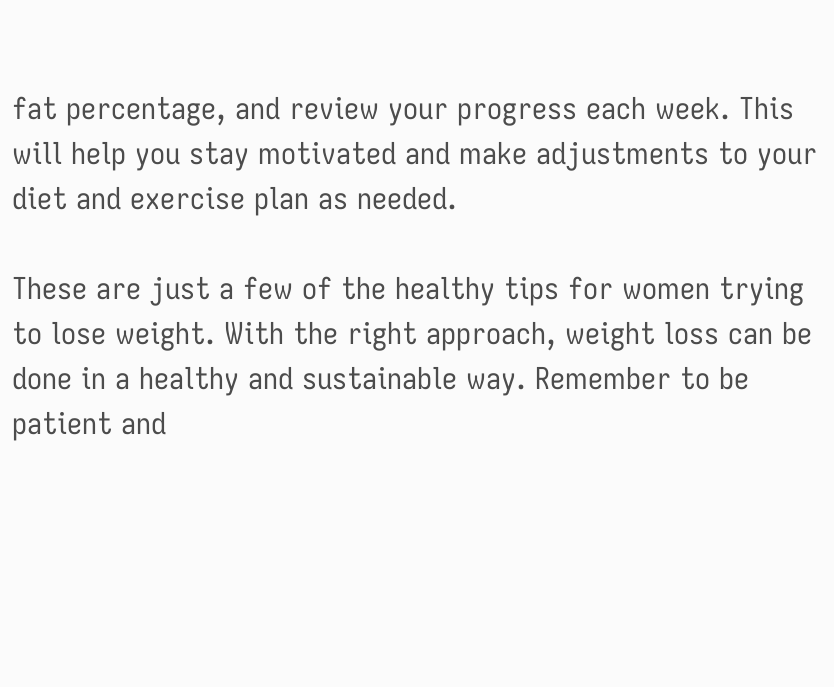fat percentage, and review your progress each week. This will help you stay motivated and make adjustments to your diet and exercise plan as needed.

These are just a few of the healthy tips for women trying to lose weight. With the right approach, weight loss can be done in a healthy and sustainable way. Remember to be patient and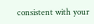consistent with your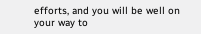efforts, and you will be well on your way to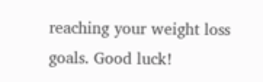reaching your weight loss goals. Good luck!